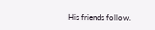His friends follow.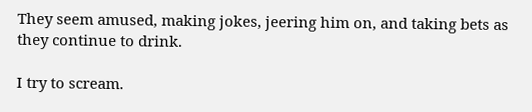They seem amused, making jokes, jeering him on, and taking bets as they continue to drink.

I try to scream.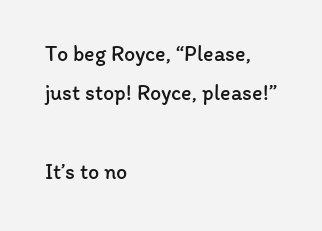To beg Royce, “Please, just stop! Royce, please!”

It’s to no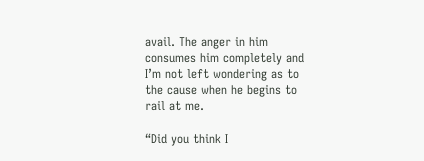avail. The anger in him consumes him completely and I’m not left wondering as to the cause when he begins to rail at me.

“Did you think I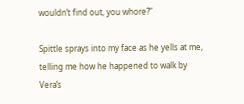wouldn’t find out, you whore?”

Spittle sprays into my face as he yells at me, telling me how he happened to walk by Vera’s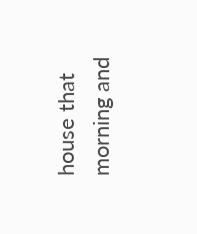house that morning and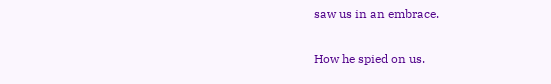saw us in an embrace.

How he spied on us.